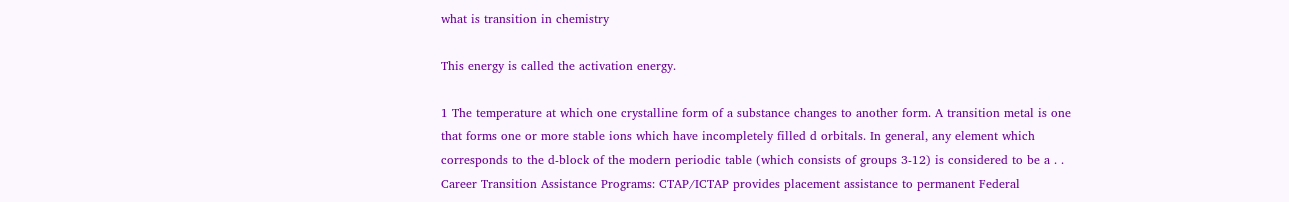what is transition in chemistry

This energy is called the activation energy.

1 The temperature at which one crystalline form of a substance changes to another form. A transition metal is one that forms one or more stable ions which have incompletely filled d orbitals. In general, any element which corresponds to the d-block of the modern periodic table (which consists of groups 3-12) is considered to be a . . Career Transition Assistance Programs: CTAP/ICTAP provides placement assistance to permanent Federal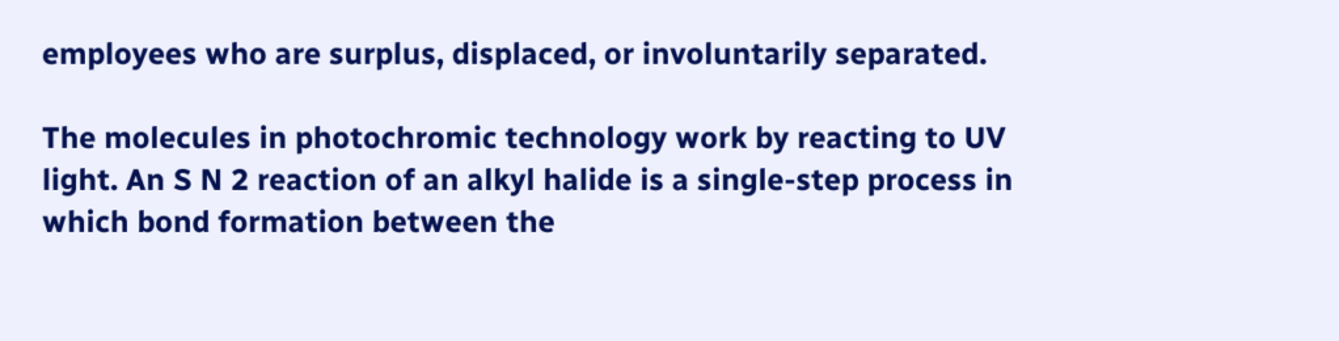employees who are surplus, displaced, or involuntarily separated.

The molecules in photochromic technology work by reacting to UV light. An S N 2 reaction of an alkyl halide is a single-step process in which bond formation between the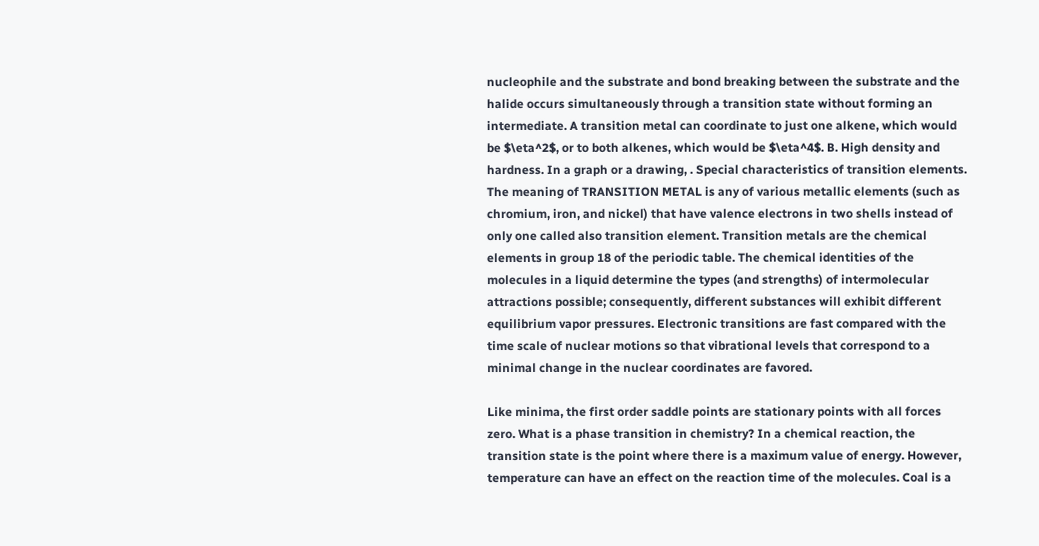nucleophile and the substrate and bond breaking between the substrate and the halide occurs simultaneously through a transition state without forming an intermediate. A transition metal can coordinate to just one alkene, which would be $\eta^2$, or to both alkenes, which would be $\eta^4$. B. High density and hardness. In a graph or a drawing, . Special characteristics of transition elements. The meaning of TRANSITION METAL is any of various metallic elements (such as chromium, iron, and nickel) that have valence electrons in two shells instead of only one called also transition element. Transition metals are the chemical elements in group 18 of the periodic table. The chemical identities of the molecules in a liquid determine the types (and strengths) of intermolecular attractions possible; consequently, different substances will exhibit different equilibrium vapor pressures. Electronic transitions are fast compared with the time scale of nuclear motions so that vibrational levels that correspond to a minimal change in the nuclear coordinates are favored.

Like minima, the first order saddle points are stationary points with all forces zero. What is a phase transition in chemistry? In a chemical reaction, the transition state is the point where there is a maximum value of energy. However, temperature can have an effect on the reaction time of the molecules. Coal is a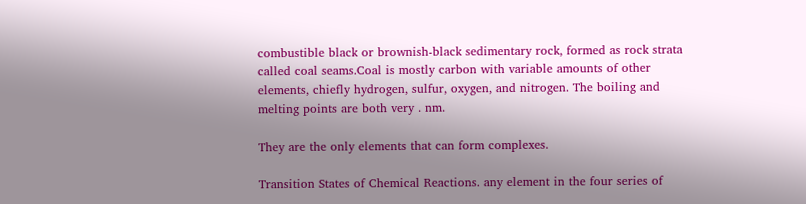combustible black or brownish-black sedimentary rock, formed as rock strata called coal seams.Coal is mostly carbon with variable amounts of other elements, chiefly hydrogen, sulfur, oxygen, and nitrogen. The boiling and melting points are both very . nm.

They are the only elements that can form complexes.

Transition States of Chemical Reactions. any element in the four series of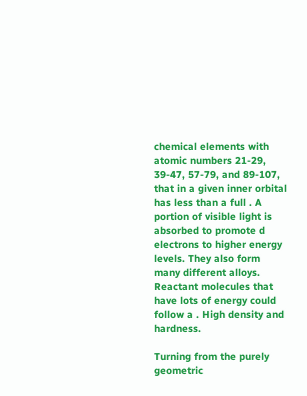chemical elements with atomic numbers 21-29, 39-47, 57-79, and 89-107, that in a given inner orbital has less than a full . A portion of visible light is absorbed to promote d electrons to higher energy levels. They also form many different alloys. Reactant molecules that have lots of energy could follow a . High density and hardness.

Turning from the purely geometric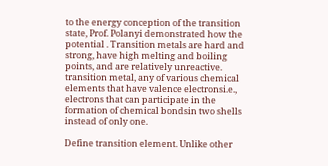to the energy conception of the transition state, Prof. Polanyi demonstrated how the potential . Transition metals are hard and strong, have high melting and boiling points, and are relatively unreactive. transition metal, any of various chemical elements that have valence electronsi.e., electrons that can participate in the formation of chemical bondsin two shells instead of only one.

Define transition element. Unlike other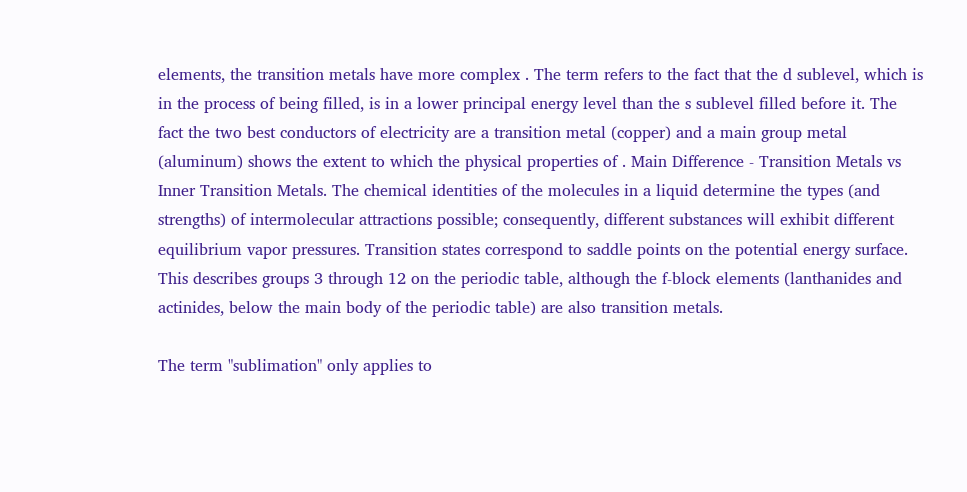elements, the transition metals have more complex . The term refers to the fact that the d sublevel, which is in the process of being filled, is in a lower principal energy level than the s sublevel filled before it. The fact the two best conductors of electricity are a transition metal (copper) and a main group metal (aluminum) shows the extent to which the physical properties of . Main Difference - Transition Metals vs Inner Transition Metals. The chemical identities of the molecules in a liquid determine the types (and strengths) of intermolecular attractions possible; consequently, different substances will exhibit different equilibrium vapor pressures. Transition states correspond to saddle points on the potential energy surface. This describes groups 3 through 12 on the periodic table, although the f-block elements (lanthanides and actinides, below the main body of the periodic table) are also transition metals.

The term "sublimation" only applies to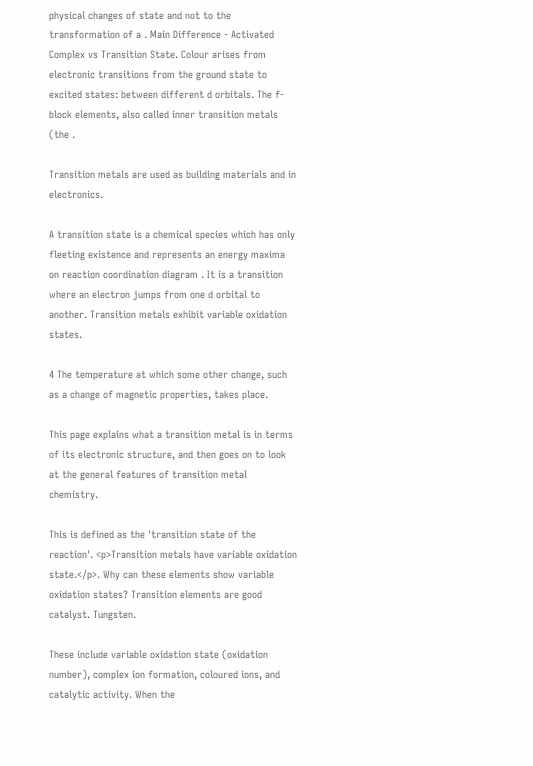physical changes of state and not to the transformation of a . Main Difference - Activated Complex vs Transition State. Colour arises from electronic transitions from the ground state to excited states: between different d orbitals. The f-block elements, also called inner transition metals (the .

Transition metals are used as building materials and in electronics.

A transition state is a chemical species which has only fleeting existence and represents an energy maxima on reaction coordination diagram . It is a transition where an electron jumps from one d orbital to another. Transition metals exhibit variable oxidation states.

4 The temperature at which some other change, such as a change of magnetic properties, takes place.

This page explains what a transition metal is in terms of its electronic structure, and then goes on to look at the general features of transition metal chemistry.

This is defined as the 'transition state of the reaction'. <p>Transition metals have variable oxidation state.</p>. Why can these elements show variable oxidation states? Transition elements are good catalyst. Tungsten.

These include variable oxidation state (oxidation number), complex ion formation, coloured ions, and catalytic activity. When the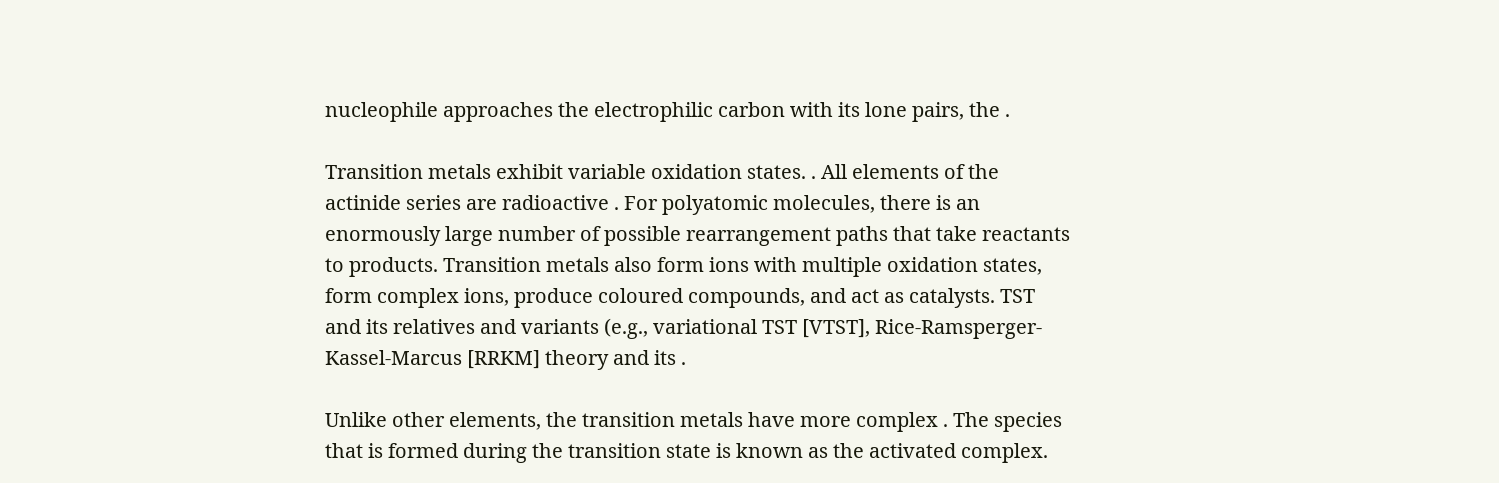nucleophile approaches the electrophilic carbon with its lone pairs, the .

Transition metals exhibit variable oxidation states. . All elements of the actinide series are radioactive . For polyatomic molecules, there is an enormously large number of possible rearrangement paths that take reactants to products. Transition metals also form ions with multiple oxidation states, form complex ions, produce coloured compounds, and act as catalysts. TST and its relatives and variants (e.g., variational TST [VTST], Rice-Ramsperger-Kassel-Marcus [RRKM] theory and its .

Unlike other elements, the transition metals have more complex . The species that is formed during the transition state is known as the activated complex.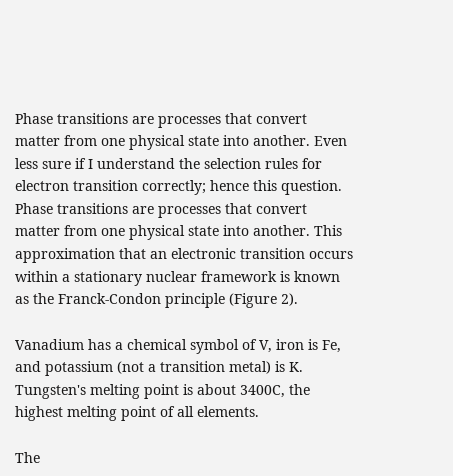Phase transitions are processes that convert matter from one physical state into another. Even less sure if I understand the selection rules for electron transition correctly; hence this question. Phase transitions are processes that convert matter from one physical state into another. This approximation that an electronic transition occurs within a stationary nuclear framework is known as the Franck-Condon principle (Figure 2).

Vanadium has a chemical symbol of V, iron is Fe, and potassium (not a transition metal) is K. Tungsten's melting point is about 3400C, the highest melting point of all elements.

The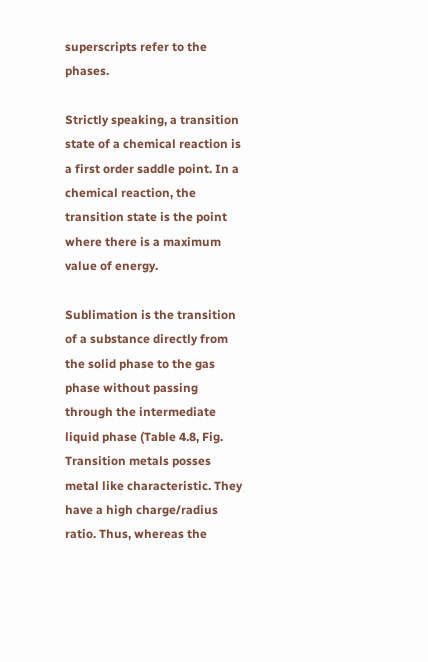superscripts refer to the phases.

Strictly speaking, a transition state of a chemical reaction is a first order saddle point. In a chemical reaction, the transition state is the point where there is a maximum value of energy.

Sublimation is the transition of a substance directly from the solid phase to the gas phase without passing through the intermediate liquid phase (Table 4.8, Fig. Transition metals posses metal like characteristic. They have a high charge/radius ratio. Thus, whereas the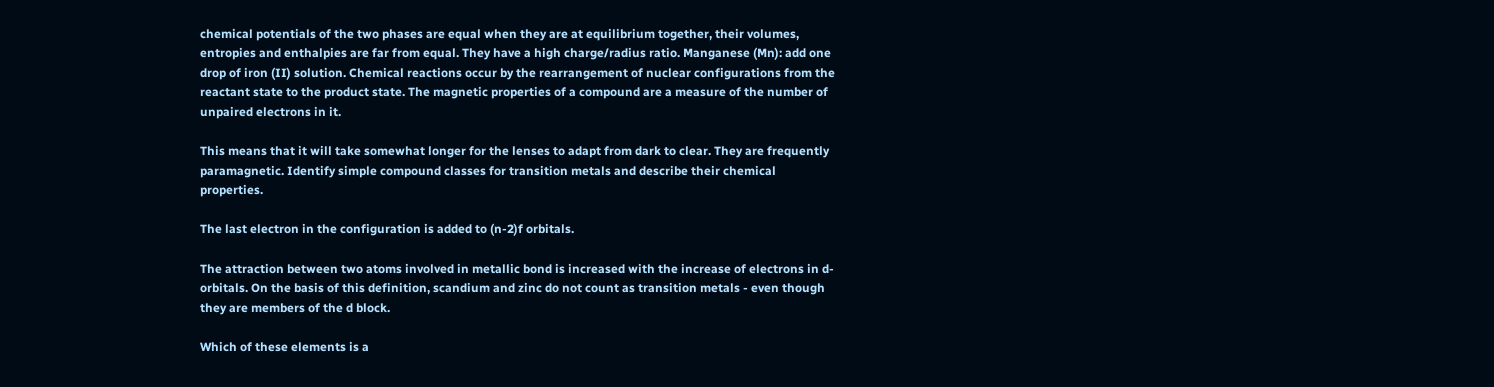chemical potentials of the two phases are equal when they are at equilibrium together, their volumes, entropies and enthalpies are far from equal. They have a high charge/radius ratio. Manganese (Mn): add one drop of iron (II) solution. Chemical reactions occur by the rearrangement of nuclear configurations from the reactant state to the product state. The magnetic properties of a compound are a measure of the number of unpaired electrons in it.

This means that it will take somewhat longer for the lenses to adapt from dark to clear. They are frequently paramagnetic. Identify simple compound classes for transition metals and describe their chemical properties.

The last electron in the configuration is added to (n-2)f orbitals.

The attraction between two atoms involved in metallic bond is increased with the increase of electrons in d-orbitals. On the basis of this definition, scandium and zinc do not count as transition metals - even though they are members of the d block.

Which of these elements is a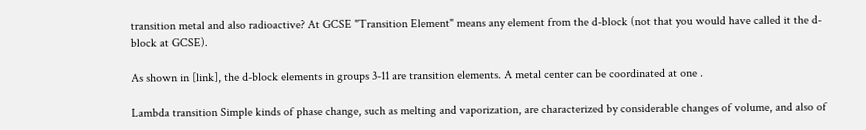transition metal and also radioactive? At GCSE "Transition Element" means any element from the d-block (not that you would have called it the d-block at GCSE).

As shown in [link], the d-block elements in groups 3-11 are transition elements. A metal center can be coordinated at one .

Lambda transition Simple kinds of phase change, such as melting and vaporization, are characterized by considerable changes of volume, and also of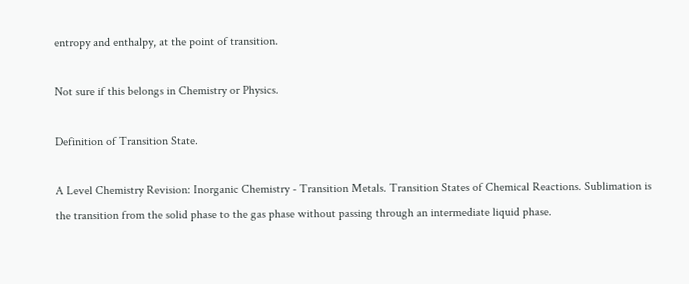entropy and enthalpy, at the point of transition.

Not sure if this belongs in Chemistry or Physics.

Definition of Transition State.

A Level Chemistry Revision: Inorganic Chemistry - Transition Metals. Transition States of Chemical Reactions. Sublimation is the transition from the solid phase to the gas phase without passing through an intermediate liquid phase.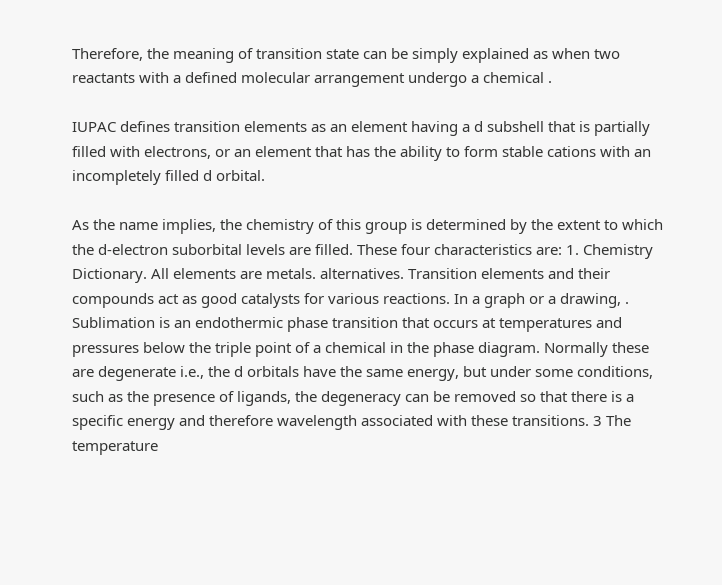Therefore, the meaning of transition state can be simply explained as when two reactants with a defined molecular arrangement undergo a chemical .

IUPAC defines transition elements as an element having a d subshell that is partially filled with electrons, or an element that has the ability to form stable cations with an incompletely filled d orbital.

As the name implies, the chemistry of this group is determined by the extent to which the d-electron suborbital levels are filled. These four characteristics are: 1. Chemistry Dictionary. All elements are metals. alternatives. Transition elements and their compounds act as good catalysts for various reactions. In a graph or a drawing, . Sublimation is an endothermic phase transition that occurs at temperatures and pressures below the triple point of a chemical in the phase diagram. Normally these are degenerate i.e., the d orbitals have the same energy, but under some conditions, such as the presence of ligands, the degeneracy can be removed so that there is a specific energy and therefore wavelength associated with these transitions. 3 The temperature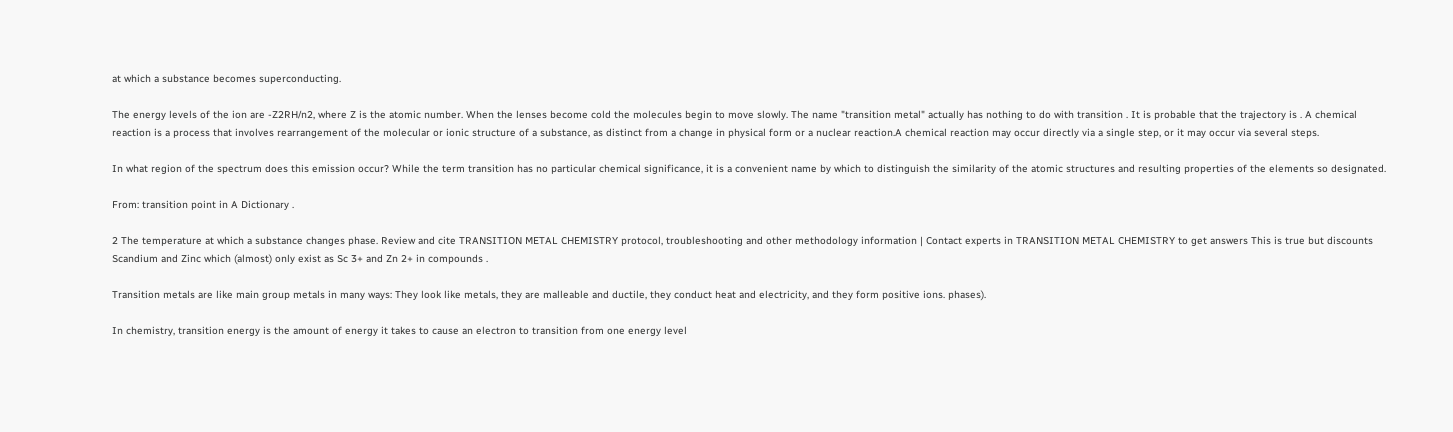at which a substance becomes superconducting.

The energy levels of the ion are -Z2RH/n2, where Z is the atomic number. When the lenses become cold the molecules begin to move slowly. The name "transition metal" actually has nothing to do with transition . It is probable that the trajectory is . A chemical reaction is a process that involves rearrangement of the molecular or ionic structure of a substance, as distinct from a change in physical form or a nuclear reaction.A chemical reaction may occur directly via a single step, or it may occur via several steps.

In what region of the spectrum does this emission occur? While the term transition has no particular chemical significance, it is a convenient name by which to distinguish the similarity of the atomic structures and resulting properties of the elements so designated.

From: transition point in A Dictionary .

2 The temperature at which a substance changes phase. Review and cite TRANSITION METAL CHEMISTRY protocol, troubleshooting and other methodology information | Contact experts in TRANSITION METAL CHEMISTRY to get answers This is true but discounts Scandium and Zinc which (almost) only exist as Sc 3+ and Zn 2+ in compounds .

Transition metals are like main group metals in many ways: They look like metals, they are malleable and ductile, they conduct heat and electricity, and they form positive ions. phases).

In chemistry, transition energy is the amount of energy it takes to cause an electron to transition from one energy level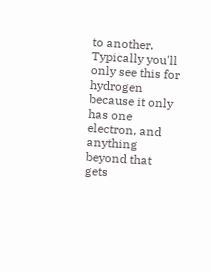to another. Typically you'll only see this for hydrogen because it only has one electron, and anything beyond that gets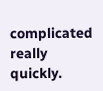complicated really quickly.